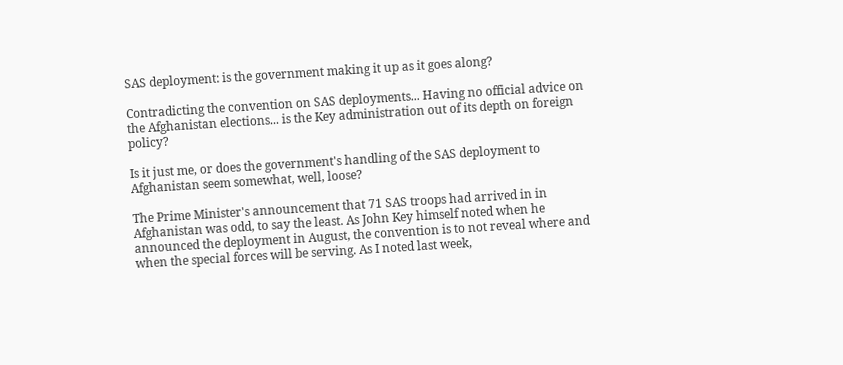SAS deployment: is the government making it up as it goes along?

Contradicting the convention on SAS deployments... Having no official advice on the Afghanistan elections... is the Key administration out of its depth on foreign policy?

Is it just me, or does the government's handling of the SAS deployment to Afghanistan seem somewhat, well, loose?

The Prime Minister's announcement that 71 SAS troops had arrived in in Afghanistan was odd, to say the least. As John Key himself noted when he announced the deployment in August, the convention is to not reveal where and when the special forces will be serving. As I noted last week,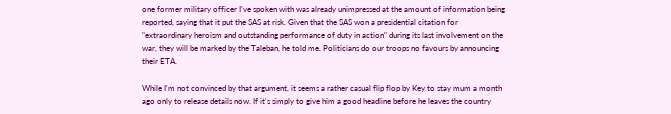one former military officer I've spoken with was already unimpressed at the amount of information being reported, saying that it put the SAS at risk. Given that the SAS won a presidential citation for "extraordinary heroism and outstanding performance of duty in action" during its last involvement on the war, they will be marked by the Taleban, he told me. Politicians do our troops no favours by announcing their ETA.

While I'm not convinced by that argument, it seems a rather casual flip flop by Key to stay mum a month ago only to release details now. If it's simply to give him a good headline before he leaves the country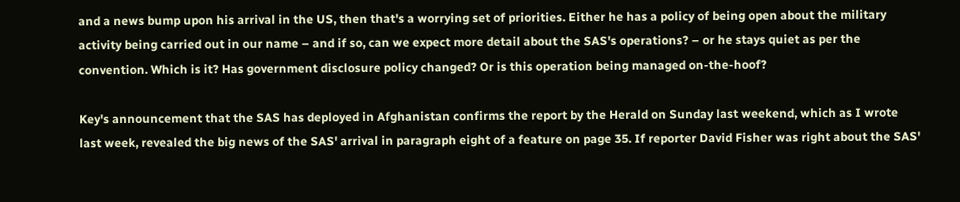and a news bump upon his arrival in the US, then that's a worrying set of priorities. Either he has a policy of being open about the military activity being carried out in our name – and if so, can we expect more detail about the SAS's operations? – or he stays quiet as per the convention. Which is it? Has government disclosure policy changed? Or is this operation being managed on-the-hoof?

Key's announcement that the SAS has deployed in Afghanistan confirms the report by the Herald on Sunday last weekend, which as I wrote last week, revealed the big news of the SAS' arrival in paragraph eight of a feature on page 35. If reporter David Fisher was right about the SAS'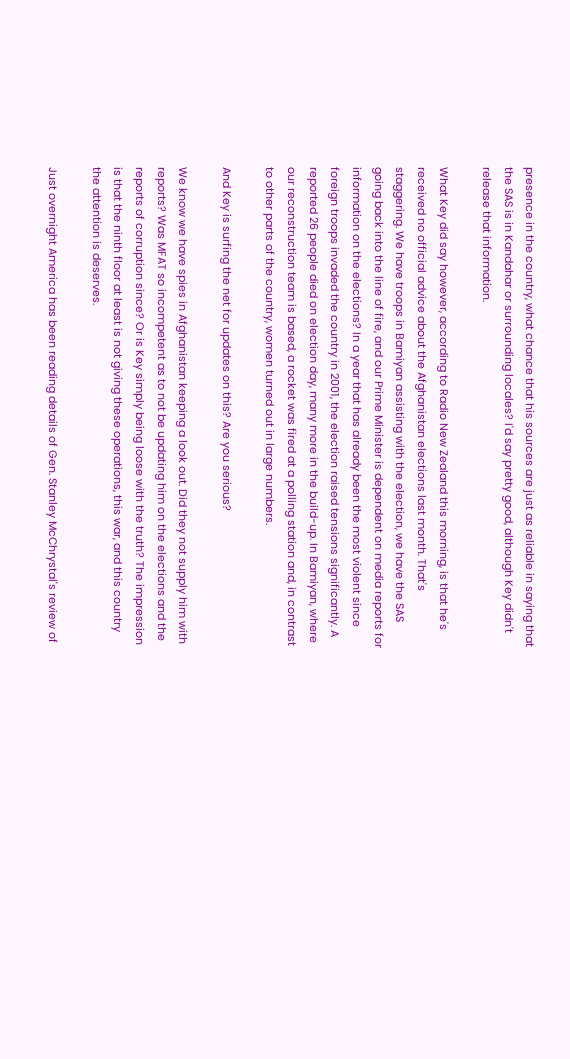presence in the country, what chance that his sources are just as reliable in saying that the SAS is in Kandahar or surrounding locales? I'd say pretty good, although Key didn't release that information.

What Key did say however, according to Radio New Zealand this morning, is that he's received no official advice about the Afghanistan elections last month. That's staggering. We have troops in Bamiyan assisting with the election, we have the SAS going back into the line of fire, and our Prime Minister is dependent on media reports for information on the elections? In a year that has already been the most violent since foreign troops invaded the country in 2001, the election raised tensions significantly. A reported 26 people died on election day, many more in the build-up. In Bamiyan, where our reconstruction team is based, a rocket was fired at a polling station and, in contrast to other parts of the country, women turned out in large numbers.

And Key is surfing the net for updates on this? Are you serious?

We know we have spies in Afghanistan keeping a look out. Did they not supply him with reports? Was MFAT so incompetent as to not be updating him on the elections and the reports of corruption since? Or is Key simply being loose with the truth? The impression is that the ninth floor at least is not giving these operations, this war, and this country the attention is deserves.

Just overnight America has been reading details of Gen. Stanley McChrystal's review of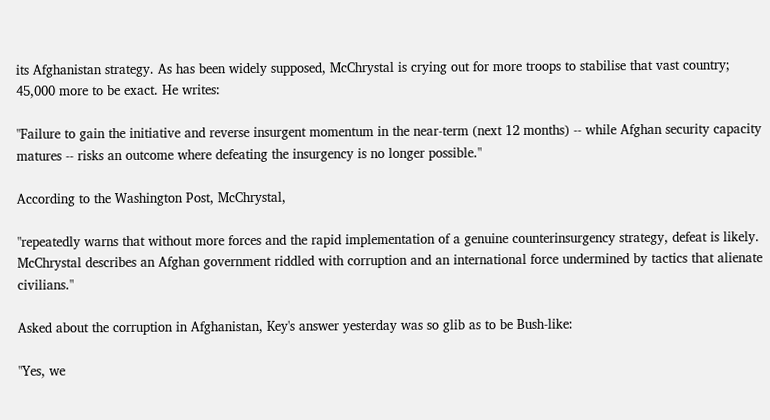its Afghanistan strategy. As has been widely supposed, McChrystal is crying out for more troops to stabilise that vast country; 45,000 more to be exact. He writes:

"Failure to gain the initiative and reverse insurgent momentum in the near-term (next 12 months) -- while Afghan security capacity matures -- risks an outcome where defeating the insurgency is no longer possible."

According to the Washington Post, McChrystal,

"repeatedly warns that without more forces and the rapid implementation of a genuine counterinsurgency strategy, defeat is likely. McChrystal describes an Afghan government riddled with corruption and an international force undermined by tactics that alienate civilians."

Asked about the corruption in Afghanistan, Key's answer yesterday was so glib as to be Bush-like:

"Yes, we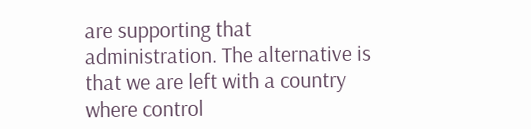are supporting that administration. The alternative is that we are left with a country where control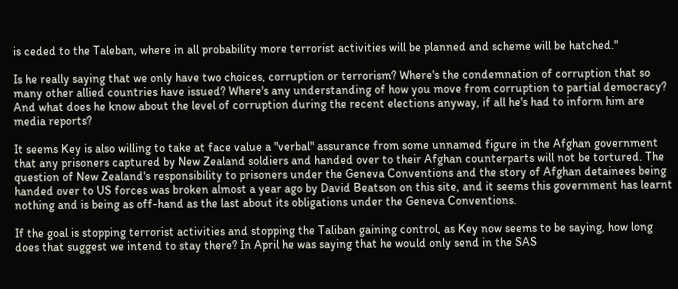is ceded to the Taleban, where in all probability more terrorist activities will be planned and scheme will be hatched."

Is he really saying that we only have two choices, corruption or terrorism? Where's the condemnation of corruption that so many other allied countries have issued? Where's any understanding of how you move from corruption to partial democracy? And what does he know about the level of corruption during the recent elections anyway, if all he's had to inform him are media reports?

It seems Key is also willing to take at face value a "verbal" assurance from some unnamed figure in the Afghan government that any prisoners captured by New Zealand soldiers and handed over to their Afghan counterparts will not be tortured. The question of New Zealand's responsibility to prisoners under the Geneva Conventions and the story of Afghan detainees being handed over to US forces was broken almost a year ago by David Beatson on this site, and it seems this government has learnt nothing and is being as off-hand as the last about its obligations under the Geneva Conventions.

If the goal is stopping terrorist activities and stopping the Taliban gaining control, as Key now seems to be saying, how long does that suggest we intend to stay there? In April he was saying that he would only send in the SAS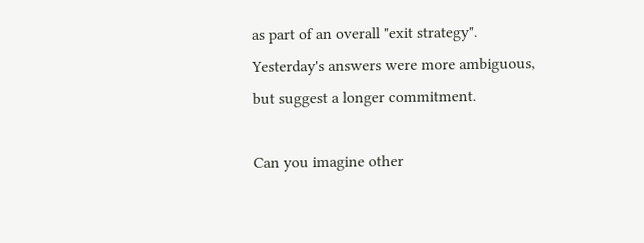as part of an overall "exit strategy". Yesterday's answers were more ambiguous, but suggest a longer commitment.

Can you imagine other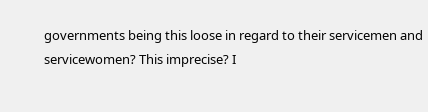governments being this loose in regard to their servicemen and servicewomen? This imprecise? I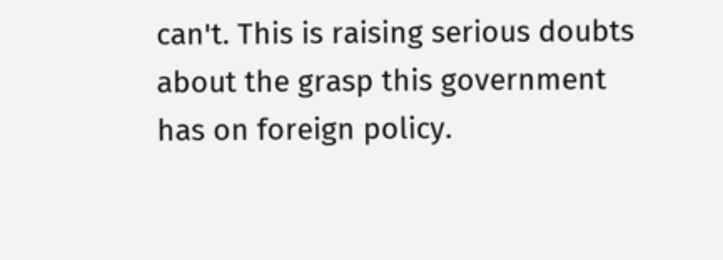can't. This is raising serious doubts about the grasp this government has on foreign policy.